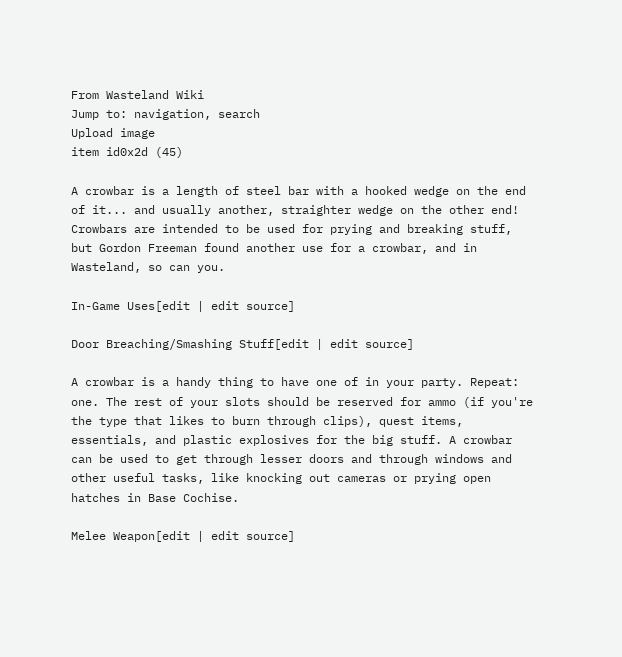From Wasteland Wiki
Jump to: navigation, search
Upload image
item id0x2d (45)

A crowbar is a length of steel bar with a hooked wedge on the end of it... and usually another, straighter wedge on the other end! Crowbars are intended to be used for prying and breaking stuff, but Gordon Freeman found another use for a crowbar, and in Wasteland, so can you.

In-Game Uses[edit | edit source]

Door Breaching/Smashing Stuff[edit | edit source]

A crowbar is a handy thing to have one of in your party. Repeat: one. The rest of your slots should be reserved for ammo (if you're the type that likes to burn through clips), quest items, essentials, and plastic explosives for the big stuff. A crowbar can be used to get through lesser doors and through windows and other useful tasks, like knocking out cameras or prying open hatches in Base Cochise.

Melee Weapon[edit | edit source]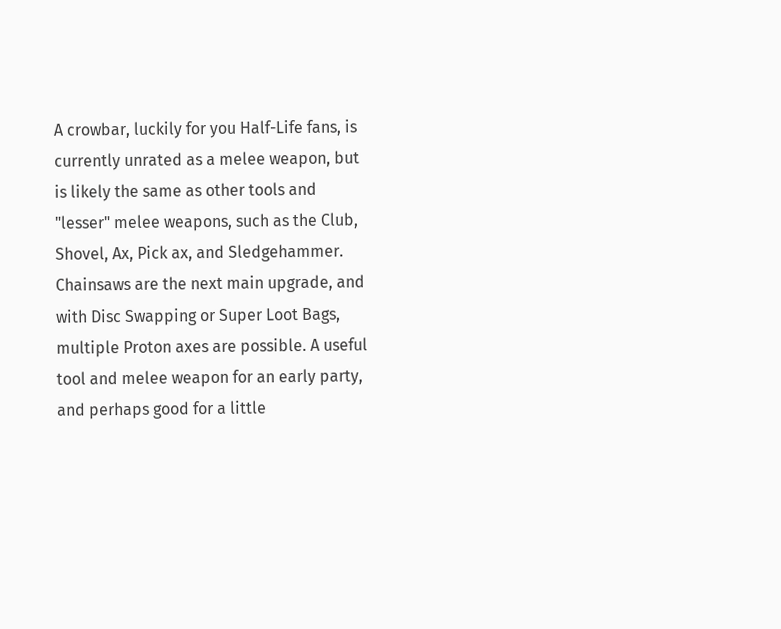A crowbar, luckily for you Half-Life fans, is currently unrated as a melee weapon, but is likely the same as other tools and "lesser" melee weapons, such as the Club, Shovel, Ax, Pick ax, and Sledgehammer. Chainsaws are the next main upgrade, and with Disc Swapping or Super Loot Bags, multiple Proton axes are possible. A useful tool and melee weapon for an early party, and perhaps good for a little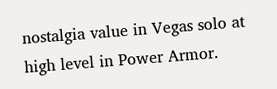nostalgia value in Vegas solo at high level in Power Armor.